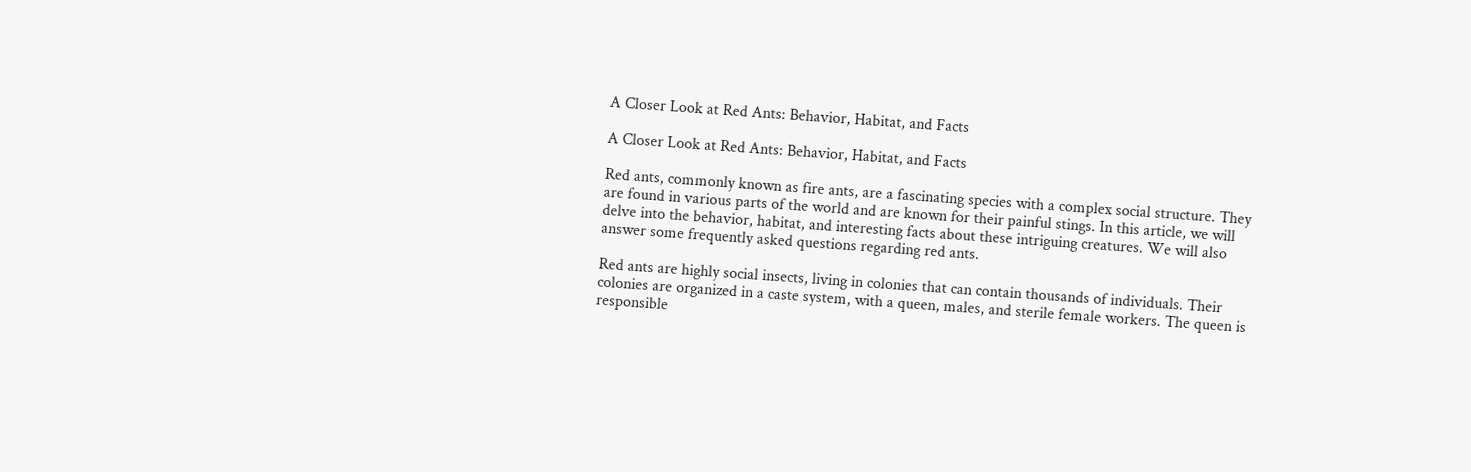A Closer Look at Red Ants: Behavior, Habitat, and Facts

A Closer Look at Red Ants: Behavior, Habitat, and Facts

Red ants, commonly known as fire ants, are a fascinating species with a complex social structure. They are found in various parts of the world and are known for their painful stings. In this article, we will delve into the behavior, habitat, and interesting facts about these intriguing creatures. We will also answer some frequently asked questions regarding red ants.

Red ants are highly social insects, living in colonies that can contain thousands of individuals. Their colonies are organized in a caste system, with a queen, males, and sterile female workers. The queen is responsible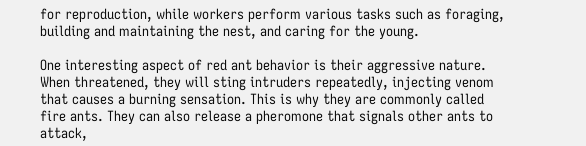for reproduction, while workers perform various tasks such as foraging, building and maintaining the nest, and caring for the young.

One interesting aspect of red ant behavior is their aggressive nature. When threatened, they will sting intruders repeatedly, injecting venom that causes a burning sensation. This is why they are commonly called fire ants. They can also release a pheromone that signals other ants to attack,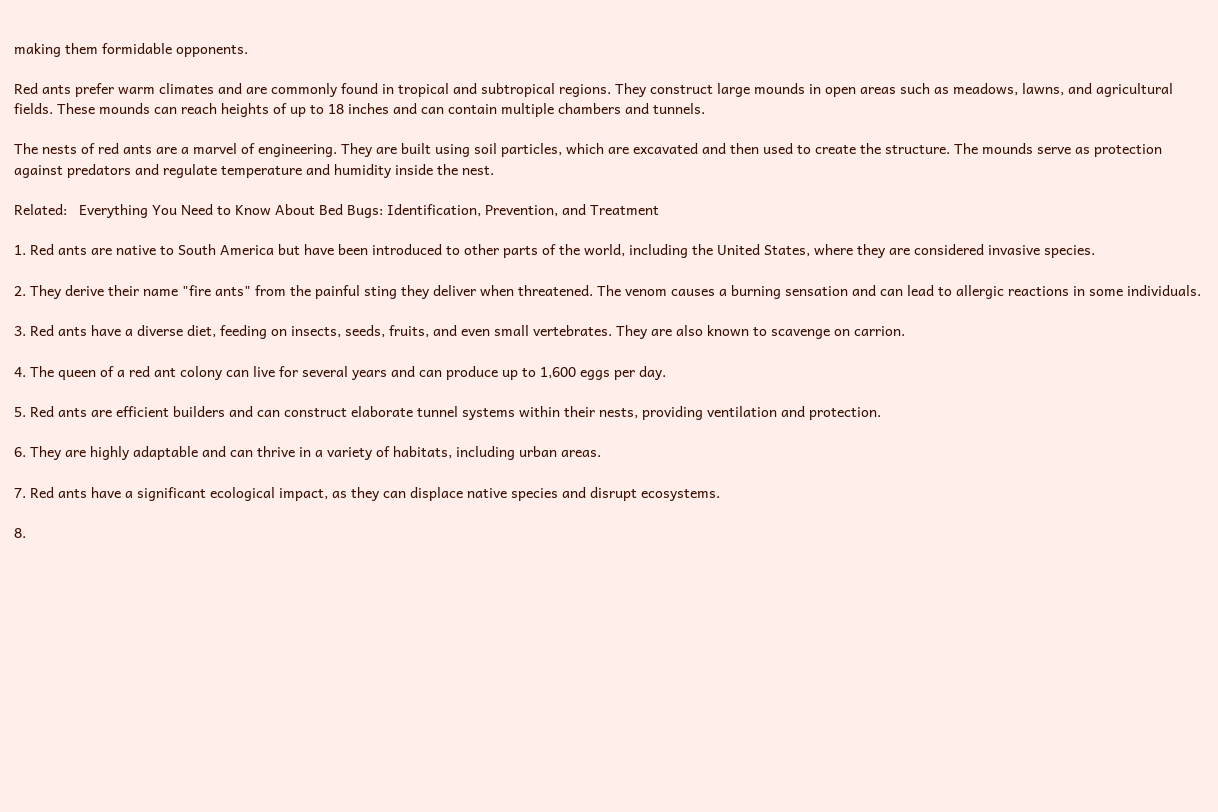making them formidable opponents.

Red ants prefer warm climates and are commonly found in tropical and subtropical regions. They construct large mounds in open areas such as meadows, lawns, and agricultural fields. These mounds can reach heights of up to 18 inches and can contain multiple chambers and tunnels.

The nests of red ants are a marvel of engineering. They are built using soil particles, which are excavated and then used to create the structure. The mounds serve as protection against predators and regulate temperature and humidity inside the nest.

Related:   Everything You Need to Know About Bed Bugs: Identification, Prevention, and Treatment

1. Red ants are native to South America but have been introduced to other parts of the world, including the United States, where they are considered invasive species.

2. They derive their name "fire ants" from the painful sting they deliver when threatened. The venom causes a burning sensation and can lead to allergic reactions in some individuals.

3. Red ants have a diverse diet, feeding on insects, seeds, fruits, and even small vertebrates. They are also known to scavenge on carrion.

4. The queen of a red ant colony can live for several years and can produce up to 1,600 eggs per day.

5. Red ants are efficient builders and can construct elaborate tunnel systems within their nests, providing ventilation and protection.

6. They are highly adaptable and can thrive in a variety of habitats, including urban areas.

7. Red ants have a significant ecological impact, as they can displace native species and disrupt ecosystems.

8.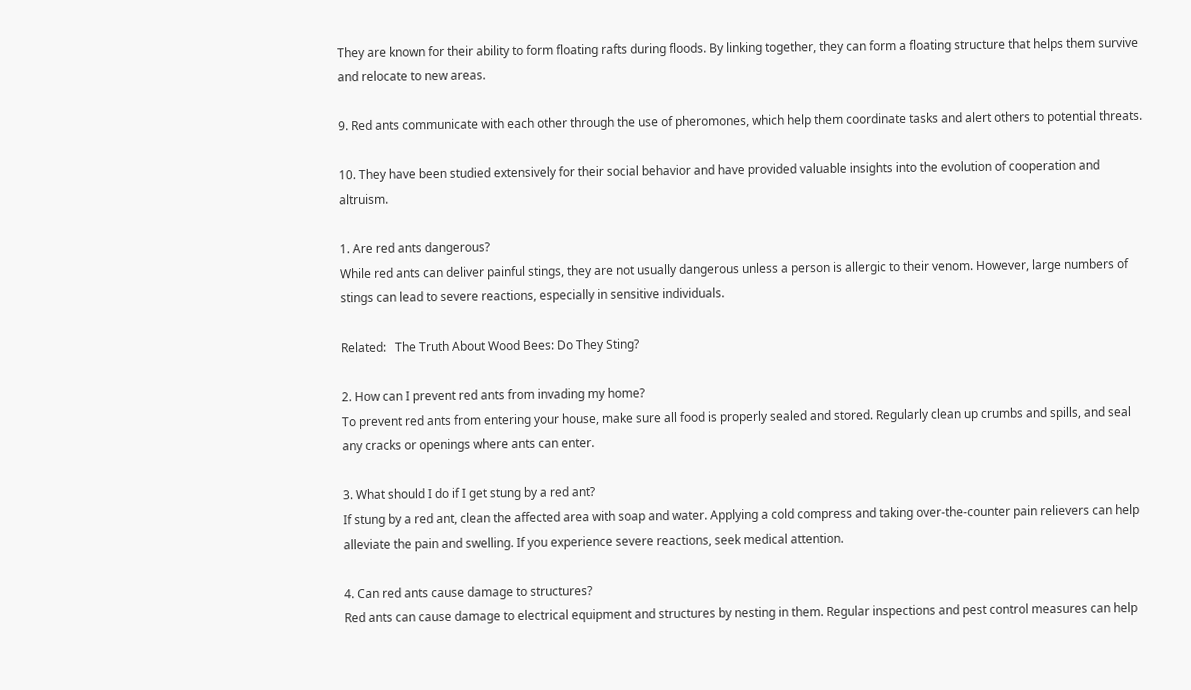They are known for their ability to form floating rafts during floods. By linking together, they can form a floating structure that helps them survive and relocate to new areas.

9. Red ants communicate with each other through the use of pheromones, which help them coordinate tasks and alert others to potential threats.

10. They have been studied extensively for their social behavior and have provided valuable insights into the evolution of cooperation and altruism.

1. Are red ants dangerous?
While red ants can deliver painful stings, they are not usually dangerous unless a person is allergic to their venom. However, large numbers of stings can lead to severe reactions, especially in sensitive individuals.

Related:   The Truth About Wood Bees: Do They Sting?

2. How can I prevent red ants from invading my home?
To prevent red ants from entering your house, make sure all food is properly sealed and stored. Regularly clean up crumbs and spills, and seal any cracks or openings where ants can enter.

3. What should I do if I get stung by a red ant?
If stung by a red ant, clean the affected area with soap and water. Applying a cold compress and taking over-the-counter pain relievers can help alleviate the pain and swelling. If you experience severe reactions, seek medical attention.

4. Can red ants cause damage to structures?
Red ants can cause damage to electrical equipment and structures by nesting in them. Regular inspections and pest control measures can help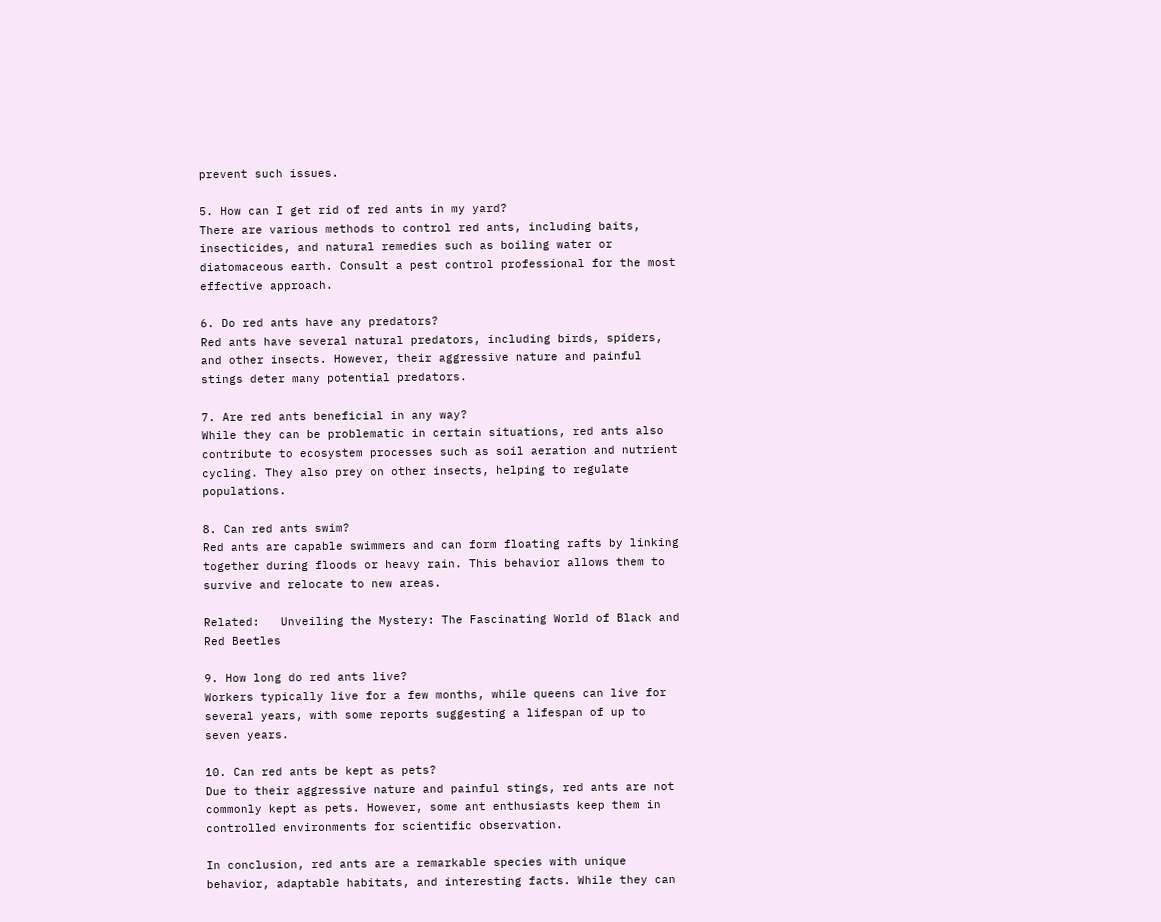prevent such issues.

5. How can I get rid of red ants in my yard?
There are various methods to control red ants, including baits, insecticides, and natural remedies such as boiling water or diatomaceous earth. Consult a pest control professional for the most effective approach.

6. Do red ants have any predators?
Red ants have several natural predators, including birds, spiders, and other insects. However, their aggressive nature and painful stings deter many potential predators.

7. Are red ants beneficial in any way?
While they can be problematic in certain situations, red ants also contribute to ecosystem processes such as soil aeration and nutrient cycling. They also prey on other insects, helping to regulate populations.

8. Can red ants swim?
Red ants are capable swimmers and can form floating rafts by linking together during floods or heavy rain. This behavior allows them to survive and relocate to new areas.

Related:   Unveiling the Mystery: The Fascinating World of Black and Red Beetles

9. How long do red ants live?
Workers typically live for a few months, while queens can live for several years, with some reports suggesting a lifespan of up to seven years.

10. Can red ants be kept as pets?
Due to their aggressive nature and painful stings, red ants are not commonly kept as pets. However, some ant enthusiasts keep them in controlled environments for scientific observation.

In conclusion, red ants are a remarkable species with unique behavior, adaptable habitats, and interesting facts. While they can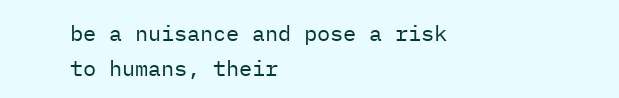be a nuisance and pose a risk to humans, their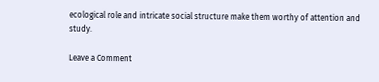ecological role and intricate social structure make them worthy of attention and study.

Leave a Comment